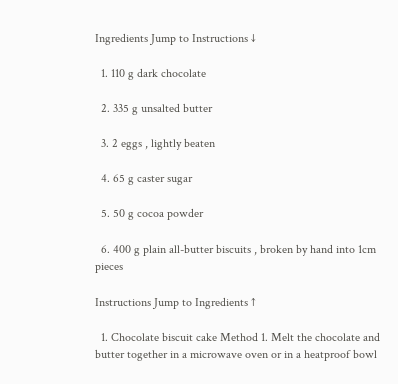Ingredients Jump to Instructions ↓

  1. 110 g dark chocolate

  2. 335 g unsalted butter

  3. 2 eggs , lightly beaten

  4. 65 g caster sugar

  5. 50 g cocoa powder

  6. 400 g plain all-butter biscuits , broken by hand into 1cm pieces

Instructions Jump to Ingredients ↑

  1. Chocolate biscuit cake Method 1. Melt the chocolate and butter together in a microwave oven or in a heatproof bowl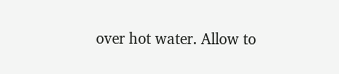over hot water. Allow to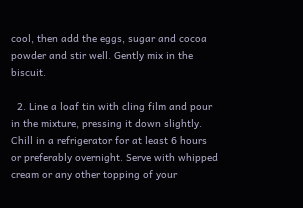cool, then add the eggs, sugar and cocoa powder and stir well. Gently mix in the biscuit.

  2. Line a loaf tin with cling film and pour in the mixture, pressing it down slightly. Chill in a refrigerator for at least 6 hours or preferably overnight. Serve with whipped cream or any other topping of your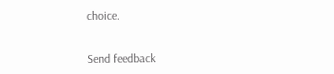choice.


Send feedback